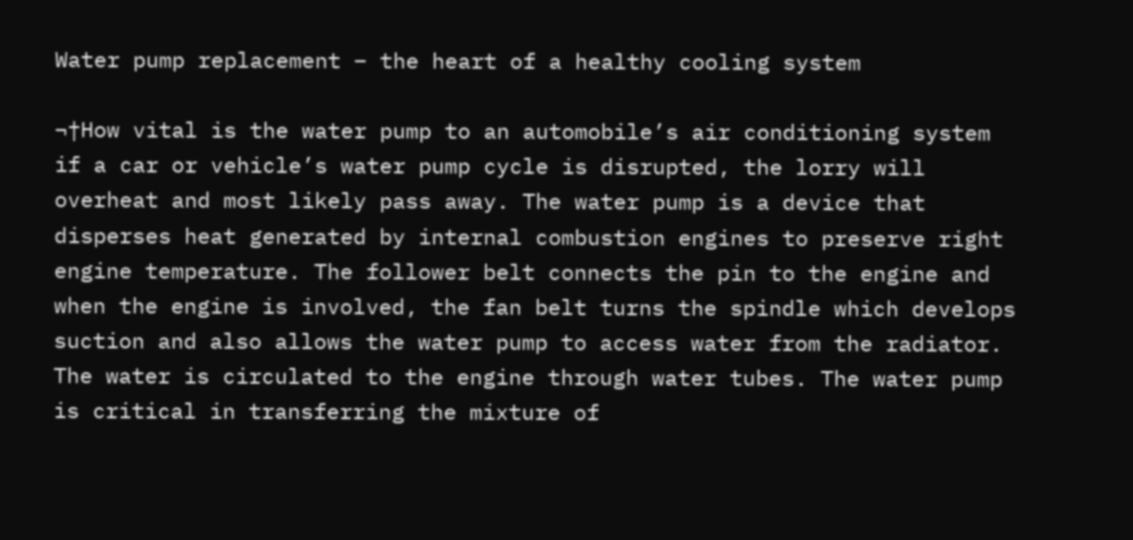Water pump replacement – the heart of a healthy cooling system

¬†How vital is the water pump to an automobile’s air conditioning system if a car or vehicle’s water pump cycle is disrupted, the lorry will overheat and most likely pass away. The water pump is a device that disperses heat generated by internal combustion engines to preserve right engine temperature. The follower belt connects the pin to the engine and when the engine is involved, the fan belt turns the spindle which develops suction and also allows the water pump to access water from the radiator. The water is circulated to the engine through water tubes. The water pump is critical in transferring the mixture of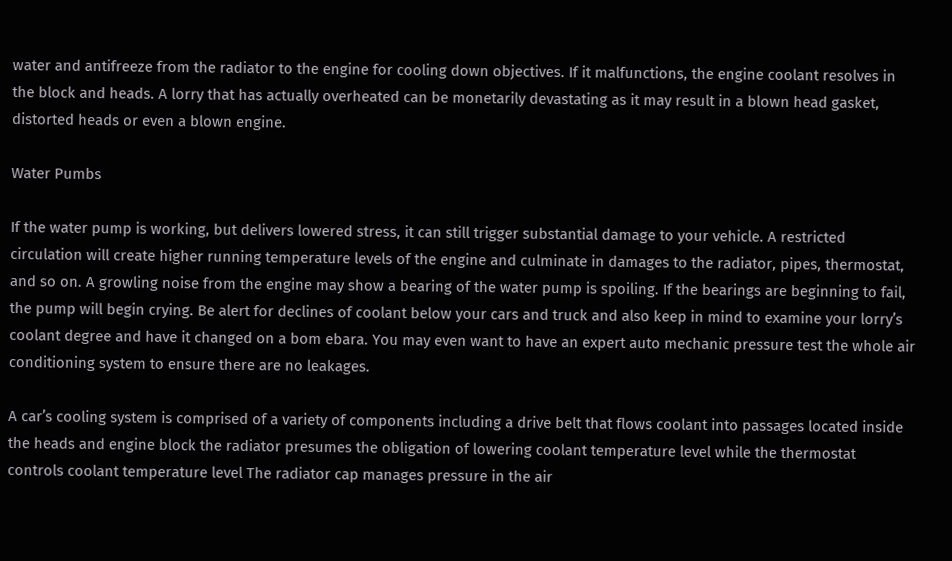water and antifreeze from the radiator to the engine for cooling down objectives. If it malfunctions, the engine coolant resolves in the block and heads. A lorry that has actually overheated can be monetarily devastating as it may result in a blown head gasket, distorted heads or even a blown engine.

Water Pumbs

If the water pump is working, but delivers lowered stress, it can still trigger substantial damage to your vehicle. A restricted circulation will create higher running temperature levels of the engine and culminate in damages to the radiator, pipes, thermostat, and so on. A growling noise from the engine may show a bearing of the water pump is spoiling. If the bearings are beginning to fail, the pump will begin crying. Be alert for declines of coolant below your cars and truck and also keep in mind to examine your lorry’s coolant degree and have it changed on a bom ebara. You may even want to have an expert auto mechanic pressure test the whole air conditioning system to ensure there are no leakages.

A car’s cooling system is comprised of a variety of components including a drive belt that flows coolant into passages located inside the heads and engine block the radiator presumes the obligation of lowering coolant temperature level while the thermostat controls coolant temperature level The radiator cap manages pressure in the air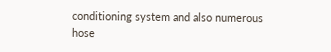conditioning system and also numerous hose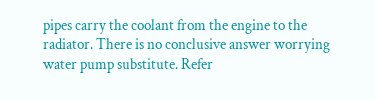pipes carry the coolant from the engine to the radiator. There is no conclusive answer worrying water pump substitute. Refer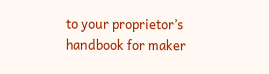to your proprietor’s handbook for maker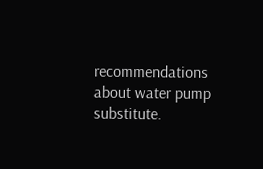recommendations about water pump substitute.